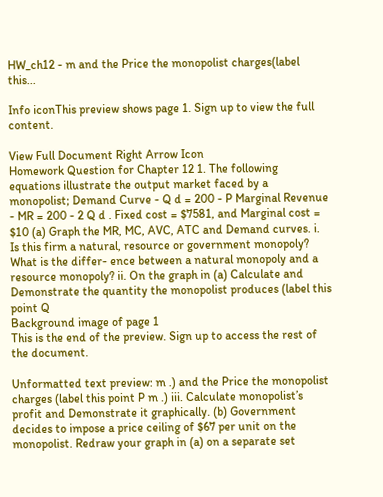HW_ch12 - m and the Price the monopolist charges(label this...

Info iconThis preview shows page 1. Sign up to view the full content.

View Full Document Right Arrow Icon
Homework Question for Chapter 12 1. The following equations illustrate the output market faced by a monopolist; Demand Curve - Q d = 200 - P Marginal Revenue - MR = 200 - 2 Q d . Fixed cost = $7581, and Marginal cost = $10 (a) Graph the MR, MC, AVC, ATC and Demand curves. i. Is this firm a natural, resource or government monopoly? What is the differ- ence between a natural monopoly and a resource monopoly? ii. On the graph in (a) Calculate and Demonstrate the quantity the monopolist produces (label this point Q
Background image of page 1
This is the end of the preview. Sign up to access the rest of the document.

Unformatted text preview: m .) and the Price the monopolist charges (label this point P m .) iii. Calculate monopolist’s profit and Demonstrate it graphically. (b) Government decides to impose a price ceiling of $67 per unit on the monopolist. Redraw your graph in (a) on a separate set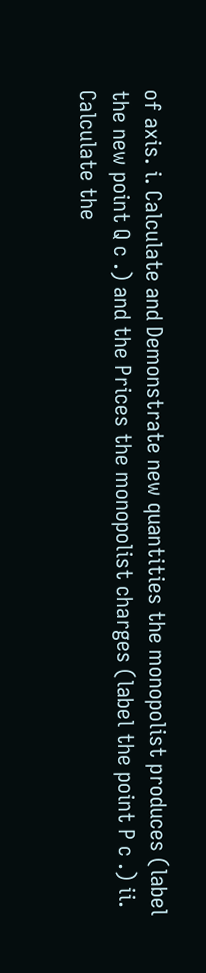of axis. i. Calculate and Demonstrate new quantities the monopolist produces (label the new point Q c .) and the Prices the monopolist charges (label the point P c .) ii. Calculate the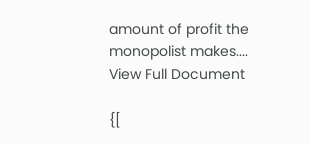amount of profit the monopolist makes....
View Full Document

{[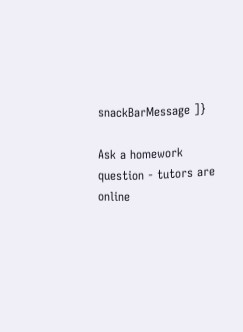snackBarMessage ]}

Ask a homework question - tutors are online